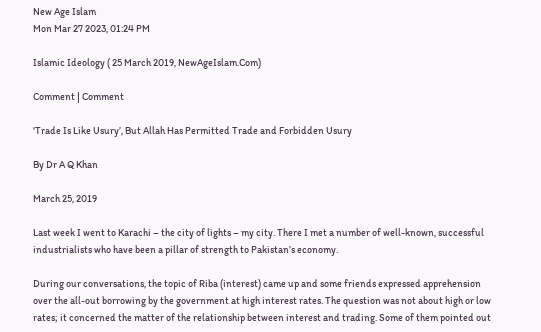New Age Islam
Mon Mar 27 2023, 01:24 PM

Islamic Ideology ( 25 March 2019, NewAgeIslam.Com)

Comment | Comment

'Trade Is Like Usury’, But Allah Has Permitted Trade and Forbidden Usury

By Dr A Q Khan

March 25, 2019

Last week I went to Karachi – the city of lights – my city. There I met a number of well-known, successful industrialists who have been a pillar of strength to Pakistan’s economy.

During our conversations, the topic of Riba (interest) came up and some friends expressed apprehension over the all-out borrowing by the government at high interest rates. The question was not about high or low rates; it concerned the matter of the relationship between interest and trading. Some of them pointed out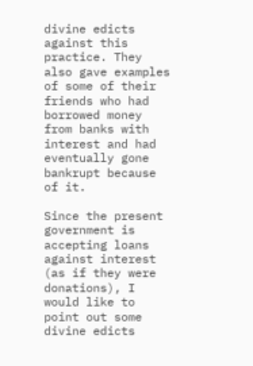divine edicts against this practice. They also gave examples of some of their friends who had borrowed money from banks with interest and had eventually gone bankrupt because of it.

Since the present government is accepting loans against interest (as if they were donations), I would like to point out some divine edicts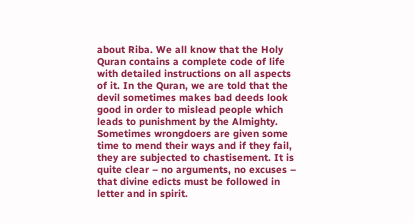about Riba. We all know that the Holy Quran contains a complete code of life with detailed instructions on all aspects of it. In the Quran, we are told that the devil sometimes makes bad deeds look good in order to mislead people which leads to punishment by the Almighty. Sometimes wrongdoers are given some time to mend their ways and if they fail, they are subjected to chastisement. It is quite clear – no arguments, no excuses – that divine edicts must be followed in letter and in spirit.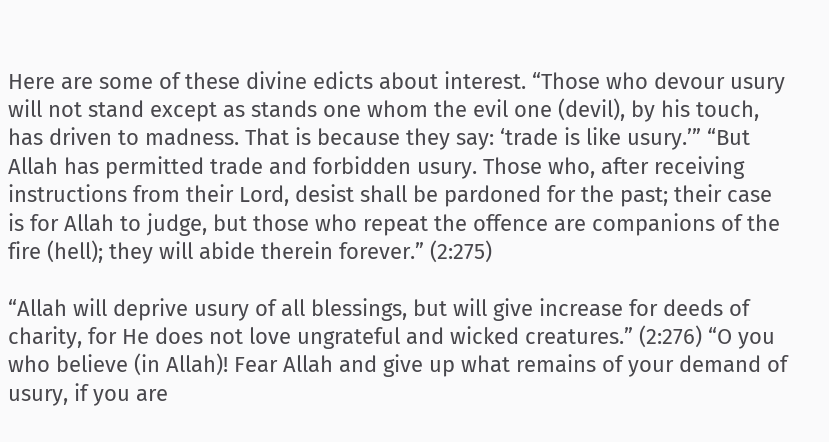Here are some of these divine edicts about interest. “Those who devour usury will not stand except as stands one whom the evil one (devil), by his touch, has driven to madness. That is because they say: ‘trade is like usury.’” “But Allah has permitted trade and forbidden usury. Those who, after receiving instructions from their Lord, desist shall be pardoned for the past; their case is for Allah to judge, but those who repeat the offence are companions of the fire (hell); they will abide therein forever.” (2:275)

“Allah will deprive usury of all blessings, but will give increase for deeds of charity, for He does not love ungrateful and wicked creatures.” (2:276) “O you who believe (in Allah)! Fear Allah and give up what remains of your demand of usury, if you are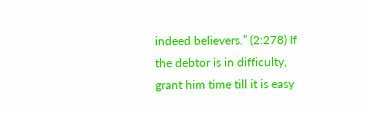indeed believers.” (2:278) If the debtor is in difficulty, grant him time till it is easy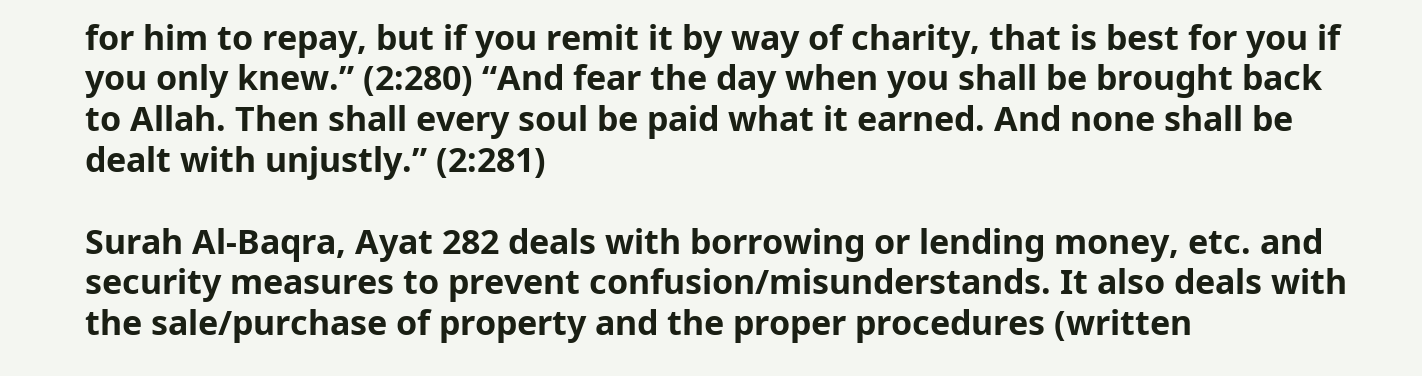for him to repay, but if you remit it by way of charity, that is best for you if you only knew.” (2:280) “And fear the day when you shall be brought back to Allah. Then shall every soul be paid what it earned. And none shall be dealt with unjustly.” (2:281)

Surah Al-Baqra, Ayat 282 deals with borrowing or lending money, etc. and security measures to prevent confusion/misunderstands. It also deals with the sale/purchase of property and the proper procedures (written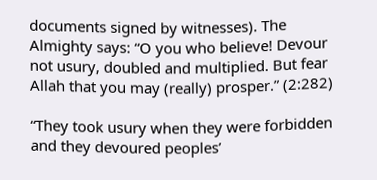documents signed by witnesses). The Almighty says: “O you who believe! Devour not usury, doubled and multiplied. But fear Allah that you may (really) prosper.” (2:282)

“They took usury when they were forbidden and they devoured peoples’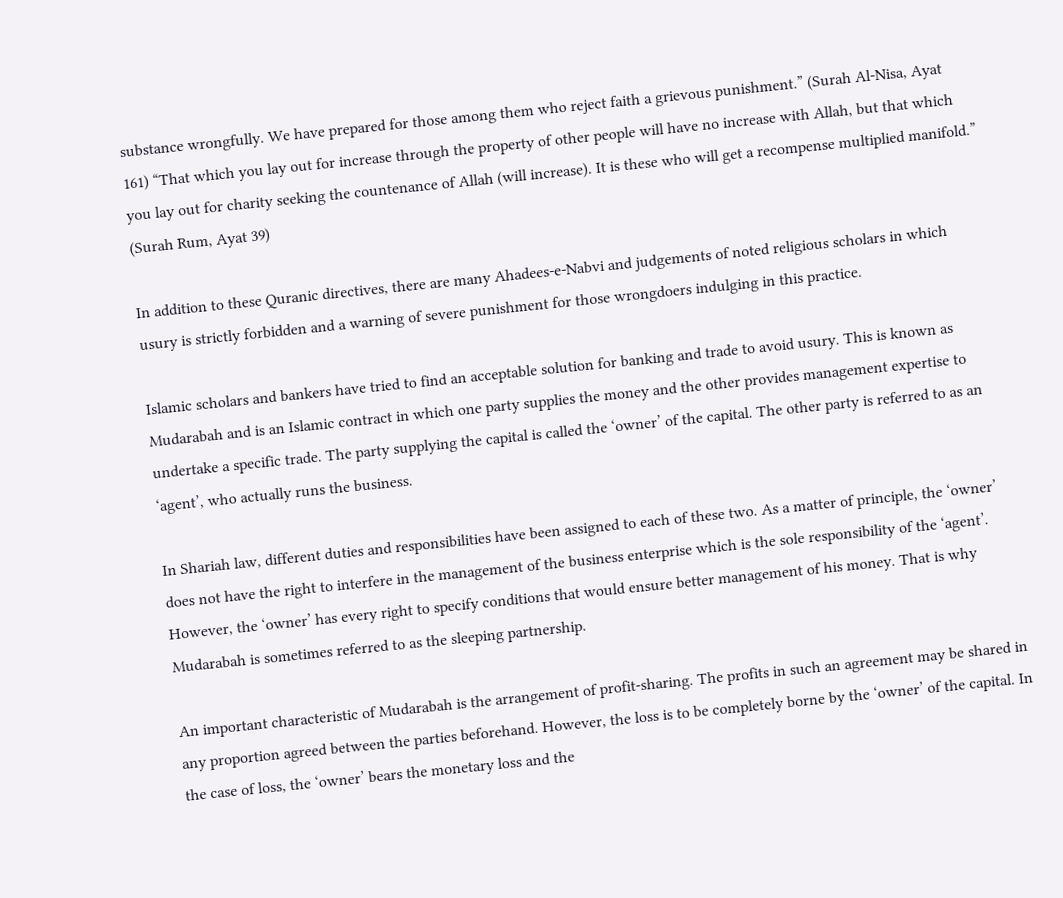substance wrongfully. We have prepared for those among them who reject faith a grievous punishment.” (Surah Al-Nisa, Ayat 161) “That which you lay out for increase through the property of other people will have no increase with Allah, but that which you lay out for charity seeking the countenance of Allah (will increase). It is these who will get a recompense multiplied manifold.” (Surah Rum, Ayat 39)

In addition to these Quranic directives, there are many Ahadees-e-Nabvi and judgements of noted religious scholars in which usury is strictly forbidden and a warning of severe punishment for those wrongdoers indulging in this practice.

Islamic scholars and bankers have tried to find an acceptable solution for banking and trade to avoid usury. This is known as Mudarabah and is an Islamic contract in which one party supplies the money and the other provides management expertise to undertake a specific trade. The party supplying the capital is called the ‘owner’ of the capital. The other party is referred to as an ‘agent’, who actually runs the business.

In Shariah law, different duties and responsibilities have been assigned to each of these two. As a matter of principle, the ‘owner’ does not have the right to interfere in the management of the business enterprise which is the sole responsibility of the ‘agent’. However, the ‘owner’ has every right to specify conditions that would ensure better management of his money. That is why Mudarabah is sometimes referred to as the sleeping partnership.

An important characteristic of Mudarabah is the arrangement of profit-sharing. The profits in such an agreement may be shared in any proportion agreed between the parties beforehand. However, the loss is to be completely borne by the ‘owner’ of the capital. In the case of loss, the ‘owner’ bears the monetary loss and the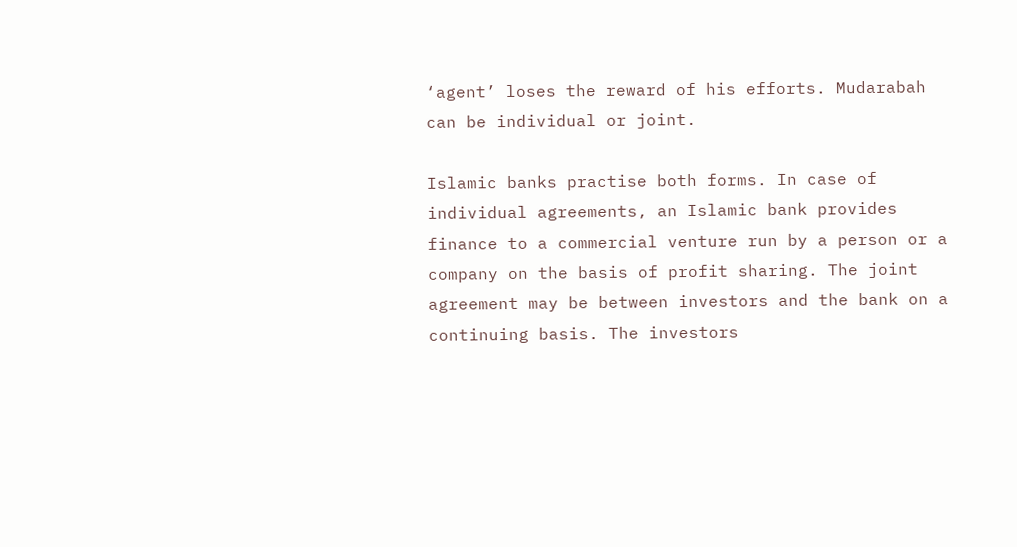‘agent’ loses the reward of his efforts. Mudarabah can be individual or joint.

Islamic banks practise both forms. In case of individual agreements, an Islamic bank provides finance to a commercial venture run by a person or a company on the basis of profit sharing. The joint agreement may be between investors and the bank on a continuing basis. The investors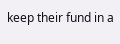keep their fund in a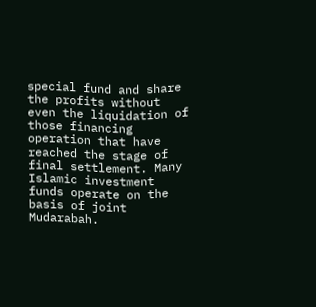special fund and share the profits without even the liquidation of those financing operation that have reached the stage of final settlement. Many Islamic investment funds operate on the basis of joint Mudarabah.